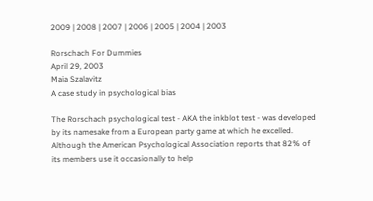2009 | 2008 | 2007 | 2006 | 2005 | 2004 | 2003

Rorschach For Dummies
April 29, 2003
Maia Szalavitz
A case study in psychological bias

The Rorschach psychological test - AKA the inkblot test - was developed by its namesake from a European party game at which he excelled. Although the American Psychological Association reports that 82% of its members use it occasionally to help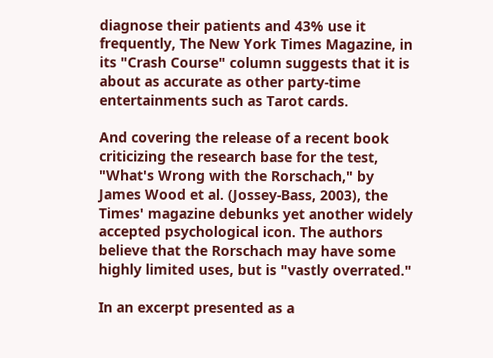diagnose their patients and 43% use it frequently, The New York Times Magazine, in its "Crash Course" column suggests that it is about as accurate as other party-time entertainments such as Tarot cards.

And covering the release of a recent book criticizing the research base for the test, "What's Wrong with the Rorschach," by James Wood et al. (Jossey-Bass, 2003), the Times' magazine debunks yet another widely accepted psychological icon. The authors believe that the Rorschach may have some highly limited uses, but is "vastly overrated."

In an excerpt presented as a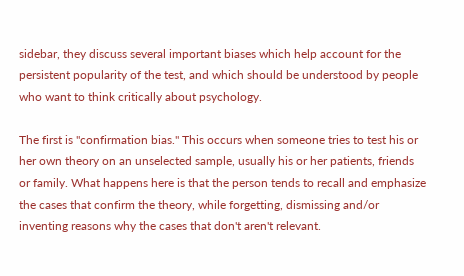sidebar, they discuss several important biases which help account for the persistent popularity of the test, and which should be understood by people who want to think critically about psychology.

The first is "confirmation bias." This occurs when someone tries to test his or her own theory on an unselected sample, usually his or her patients, friends or family. What happens here is that the person tends to recall and emphasize the cases that confirm the theory, while forgetting, dismissing and/or inventing reasons why the cases that don't aren't relevant.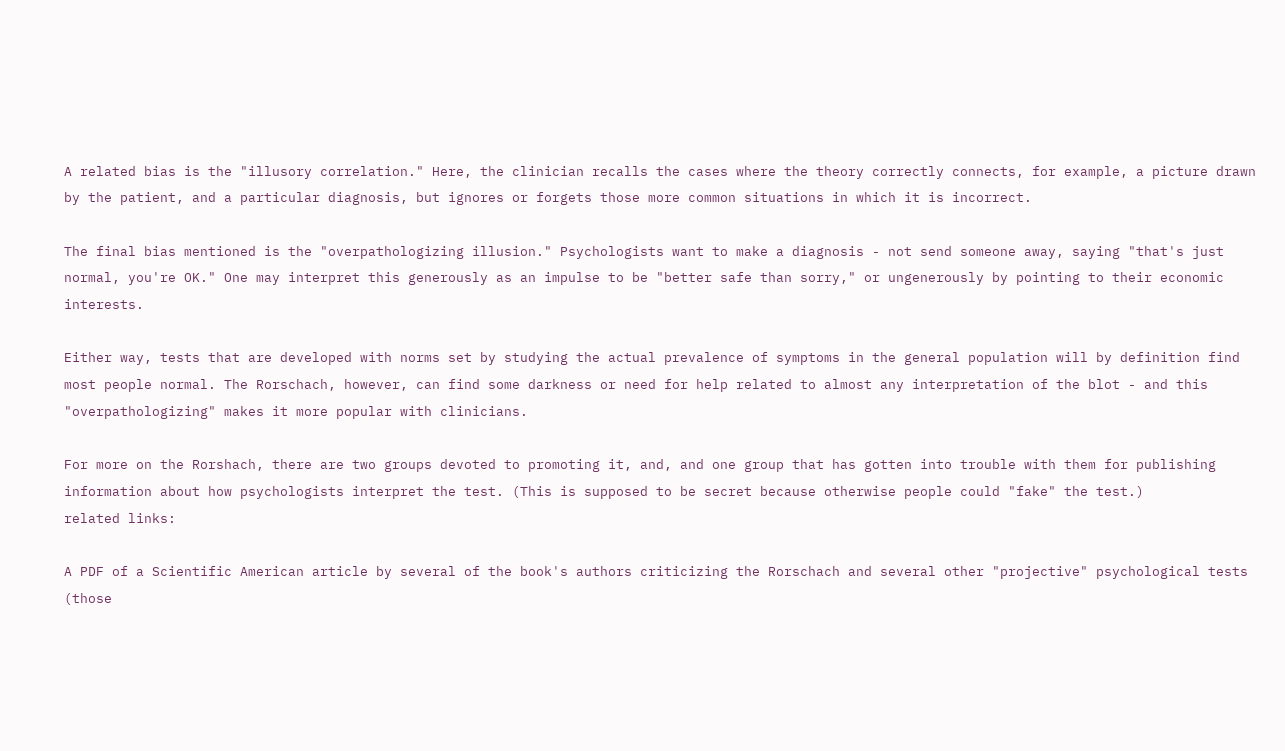A related bias is the "illusory correlation." Here, the clinician recalls the cases where the theory correctly connects, for example, a picture drawn by the patient, and a particular diagnosis, but ignores or forgets those more common situations in which it is incorrect.

The final bias mentioned is the "overpathologizing illusion." Psychologists want to make a diagnosis - not send someone away, saying "that's just normal, you're OK." One may interpret this generously as an impulse to be "better safe than sorry," or ungenerously by pointing to their economic interests.

Either way, tests that are developed with norms set by studying the actual prevalence of symptoms in the general population will by definition find most people normal. The Rorschach, however, can find some darkness or need for help related to almost any interpretation of the blot - and this "overpathologizing" makes it more popular with clinicians.

For more on the Rorshach, there are two groups devoted to promoting it, and, and one group that has gotten into trouble with them for publishing information about how psychologists interpret the test. (This is supposed to be secret because otherwise people could "fake" the test.)
related links:

A PDF of a Scientific American article by several of the book's authors criticizing the Rorschach and several other "projective" psychological tests (those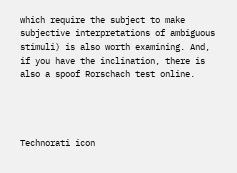which require the subject to make subjective interpretations of ambiguous stimuli) is also worth examining. And, if you have the inclination, there is also a spoof Rorschach test online.




Technorati icon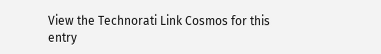View the Technorati Link Cosmos for this entry